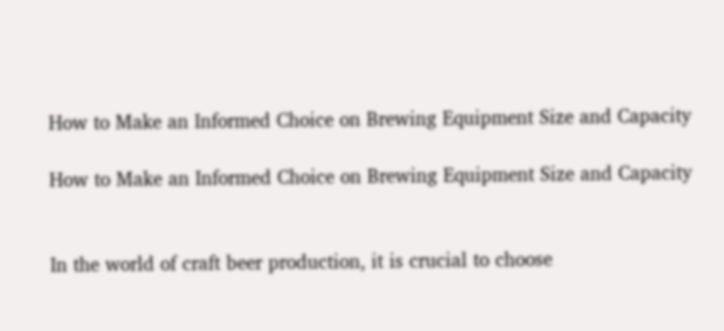How to Make an Informed Choice on Brewing Equipment Size and Capacity

How to Make an Informed Choice on Brewing Equipment Size and Capacity


In the world of craft beer production, it is crucial to choose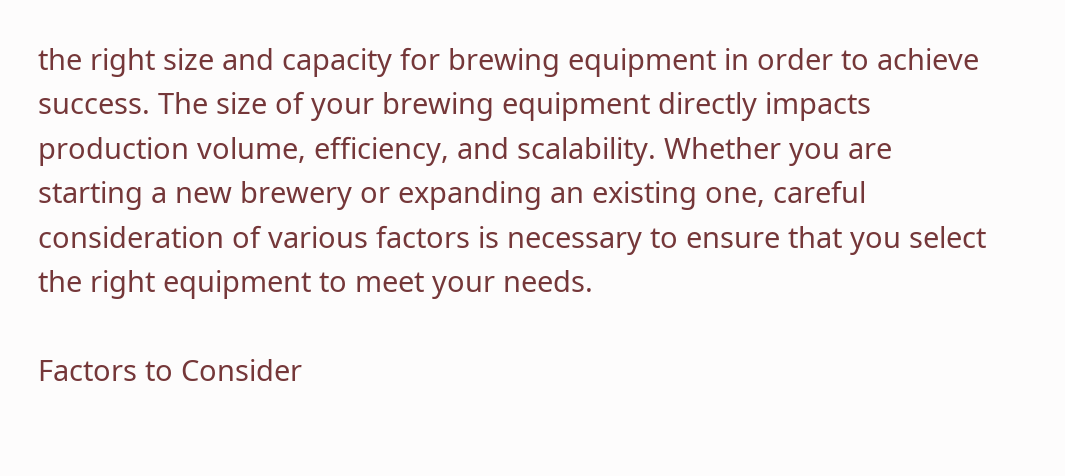the right size and capacity for brewing equipment in order to achieve success. The size of your brewing equipment directly impacts production volume, efficiency, and scalability. Whether you are starting a new brewery or expanding an existing one, careful consideration of various factors is necessary to ensure that you select the right equipment to meet your needs.

Factors to Consider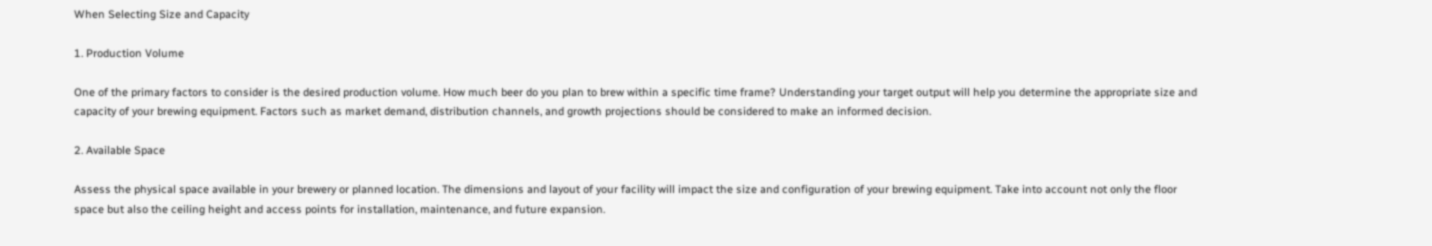When Selecting Size and Capacity

1. Production Volume

One of the primary factors to consider is the desired production volume. How much beer do you plan to brew within a specific time frame? Understanding your target output will help you determine the appropriate size and capacity of your brewing equipment. Factors such as market demand, distribution channels, and growth projections should be considered to make an informed decision.

2. Available Space

Assess the physical space available in your brewery or planned location. The dimensions and layout of your facility will impact the size and configuration of your brewing equipment. Take into account not only the floor space but also the ceiling height and access points for installation, maintenance, and future expansion.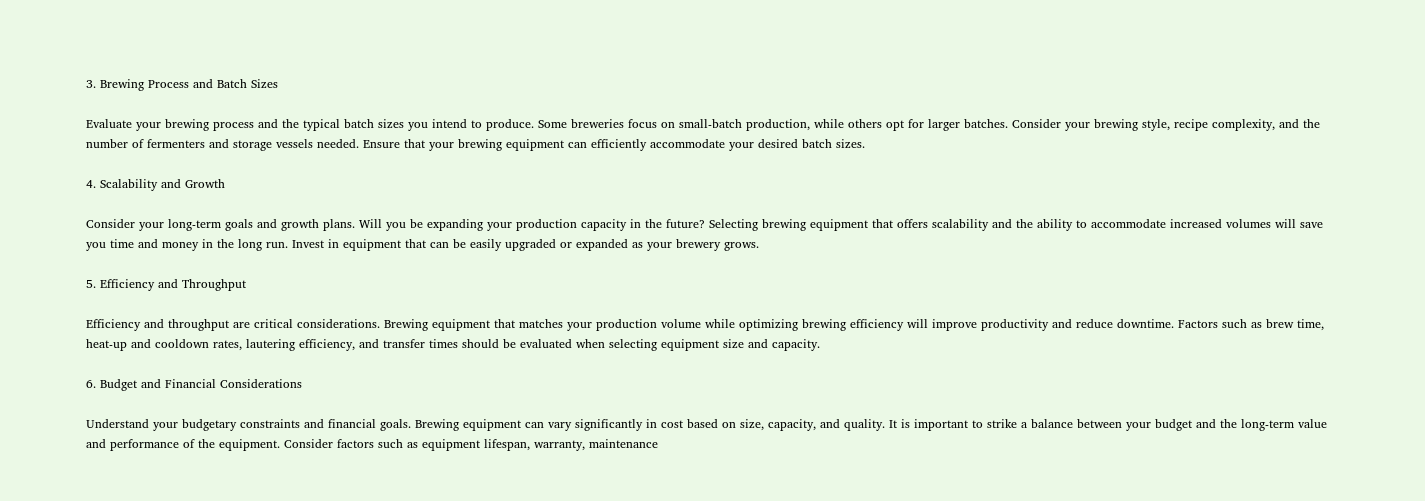3. Brewing Process and Batch Sizes

Evaluate your brewing process and the typical batch sizes you intend to produce. Some breweries focus on small-batch production, while others opt for larger batches. Consider your brewing style, recipe complexity, and the number of fermenters and storage vessels needed. Ensure that your brewing equipment can efficiently accommodate your desired batch sizes.

4. Scalability and Growth

Consider your long-term goals and growth plans. Will you be expanding your production capacity in the future? Selecting brewing equipment that offers scalability and the ability to accommodate increased volumes will save you time and money in the long run. Invest in equipment that can be easily upgraded or expanded as your brewery grows.

5. Efficiency and Throughput

Efficiency and throughput are critical considerations. Brewing equipment that matches your production volume while optimizing brewing efficiency will improve productivity and reduce downtime. Factors such as brew time, heat-up and cooldown rates, lautering efficiency, and transfer times should be evaluated when selecting equipment size and capacity.

6. Budget and Financial Considerations

Understand your budgetary constraints and financial goals. Brewing equipment can vary significantly in cost based on size, capacity, and quality. It is important to strike a balance between your budget and the long-term value and performance of the equipment. Consider factors such as equipment lifespan, warranty, maintenance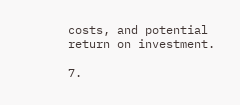costs, and potential return on investment.

7.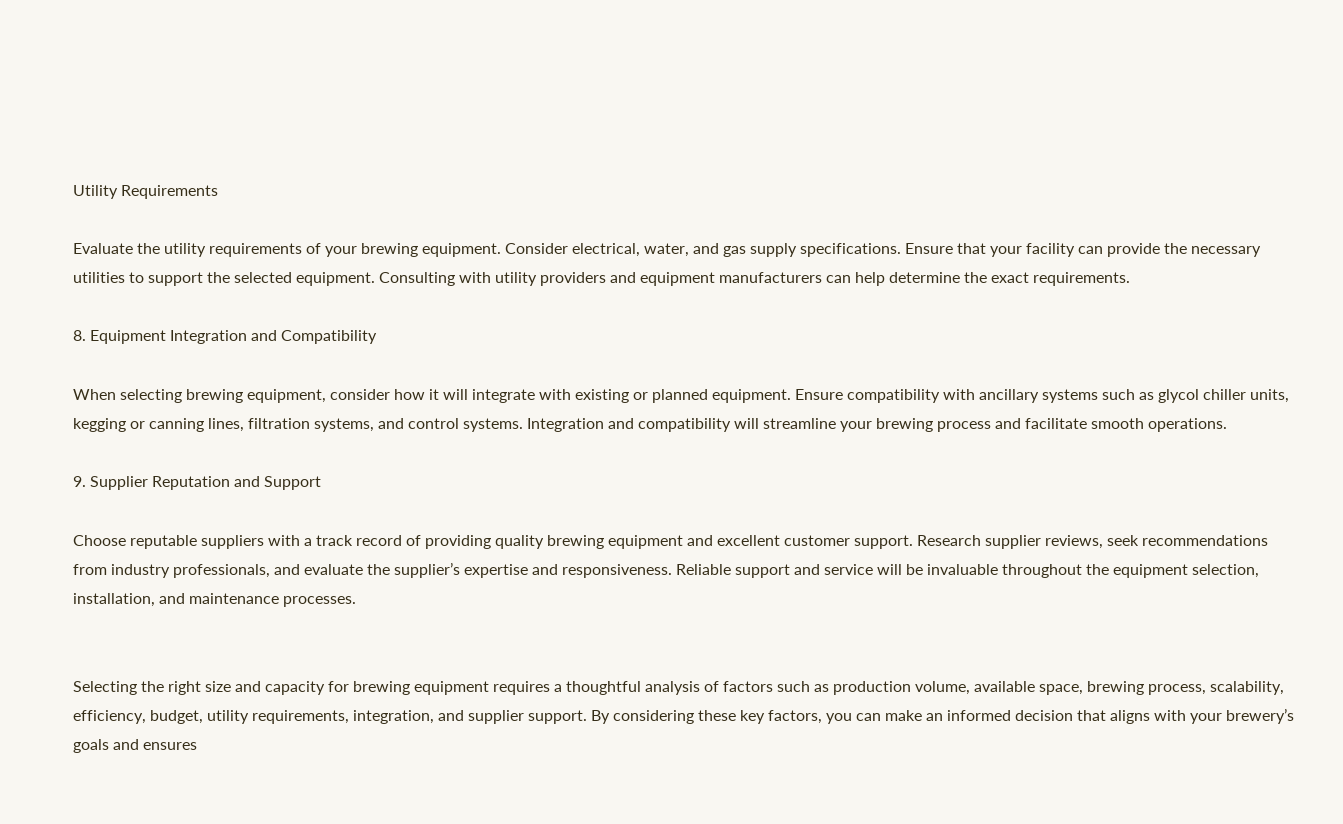Utility Requirements

Evaluate the utility requirements of your brewing equipment. Consider electrical, water, and gas supply specifications. Ensure that your facility can provide the necessary utilities to support the selected equipment. Consulting with utility providers and equipment manufacturers can help determine the exact requirements.

8. Equipment Integration and Compatibility

When selecting brewing equipment, consider how it will integrate with existing or planned equipment. Ensure compatibility with ancillary systems such as glycol chiller units, kegging or canning lines, filtration systems, and control systems. Integration and compatibility will streamline your brewing process and facilitate smooth operations.

9. Supplier Reputation and Support

Choose reputable suppliers with a track record of providing quality brewing equipment and excellent customer support. Research supplier reviews, seek recommendations from industry professionals, and evaluate the supplier’s expertise and responsiveness. Reliable support and service will be invaluable throughout the equipment selection, installation, and maintenance processes.


Selecting the right size and capacity for brewing equipment requires a thoughtful analysis of factors such as production volume, available space, brewing process, scalability, efficiency, budget, utility requirements, integration, and supplier support. By considering these key factors, you can make an informed decision that aligns with your brewery’s goals and ensures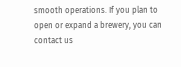smooth operations. If you plan to open or expand a brewery, you can contact us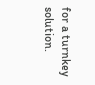for a turnkey solution.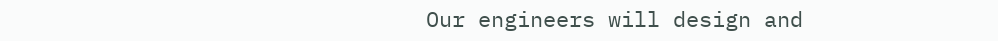Our engineers will design and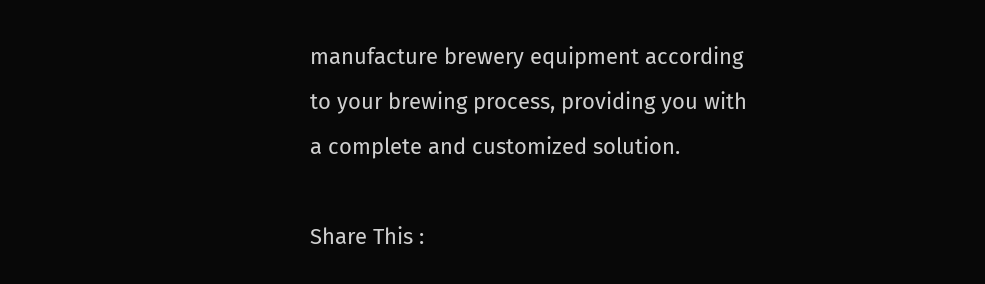manufacture brewery equipment according to your brewing process, providing you with a complete and customized solution.

Share This :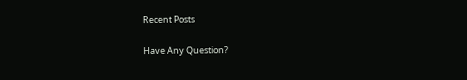Recent Posts

Have Any Question?